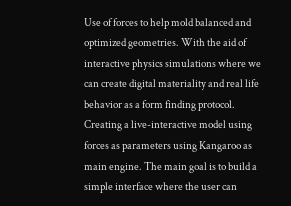Use of forces to help mold balanced and optimized geometries. With the aid of interactive physics simulations where we can create digital materiality and real life behavior as a form finding protocol. Creating a live-interactive model using forces as parameters using Kangaroo as main engine. The main goal is to build a simple interface where the user can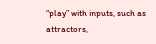“play” with inputs, such as attractors,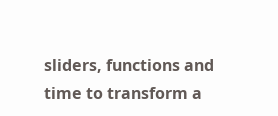sliders, functions and time to transform a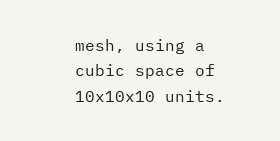mesh, using a cubic space of 10x10x10 units.